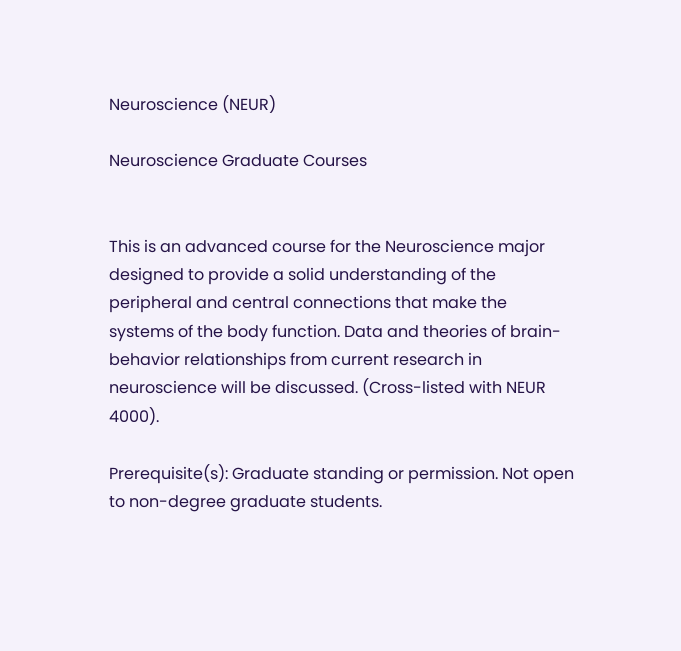Neuroscience (NEUR)

Neuroscience Graduate Courses


This is an advanced course for the Neuroscience major designed to provide a solid understanding of the peripheral and central connections that make the systems of the body function. Data and theories of brain-behavior relationships from current research in neuroscience will be discussed. (Cross-listed with NEUR 4000).

Prerequisite(s): Graduate standing or permission. Not open to non-degree graduate students.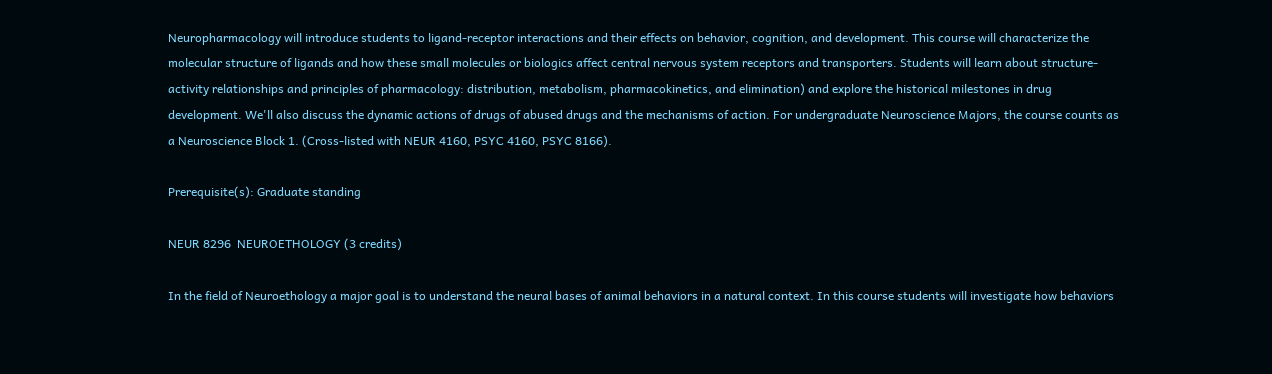Neuropharmacology will introduce students to ligand-receptor interactions and their effects on behavior, cognition, and development. This course will characterize the molecular structure of ligands and how these small molecules or biologics affect central nervous system receptors and transporters. Students will learn about structure-activity relationships and principles of pharmacology: distribution, metabolism, pharmacokinetics, and elimination) and explore the historical milestones in drug development. We'll also discuss the dynamic actions of drugs of abused drugs and the mechanisms of action. For undergraduate Neuroscience Majors, the course counts as a Neuroscience Block 1. (Cross-listed with NEUR 4160, PSYC 4160, PSYC 8166).

Prerequisite(s): Graduate standing

NEUR 8296  NEUROETHOLOGY (3 credits)

In the field of Neuroethology a major goal is to understand the neural bases of animal behaviors in a natural context. In this course students will investigate how behaviors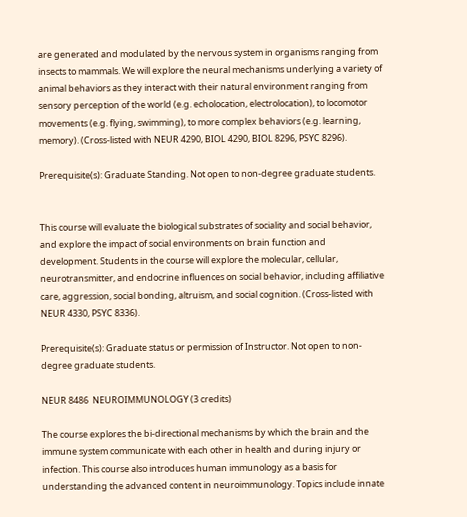are generated and modulated by the nervous system in organisms ranging from insects to mammals. We will explore the neural mechanisms underlying a variety of animal behaviors as they interact with their natural environment ranging from sensory perception of the world (e.g. echolocation, electrolocation), to locomotor movements (e.g. flying, swimming), to more complex behaviors (e.g. learning, memory). (Cross-listed with NEUR 4290, BIOL 4290, BIOL 8296, PSYC 8296).

Prerequisite(s): Graduate Standing. Not open to non-degree graduate students.


This course will evaluate the biological substrates of sociality and social behavior, and explore the impact of social environments on brain function and development. Students in the course will explore the molecular, cellular, neurotransmitter, and endocrine influences on social behavior, including affiliative care, aggression, social bonding, altruism, and social cognition. (Cross-listed with NEUR 4330, PSYC 8336).

Prerequisite(s): Graduate status or permission of Instructor. Not open to non-degree graduate students.

NEUR 8486  NEUROIMMUNOLOGY (3 credits)

The course explores the bi-directional mechanisms by which the brain and the immune system communicate with each other in health and during injury or infection. This course also introduces human immunology as a basis for understanding the advanced content in neuroimmunology. Topics include innate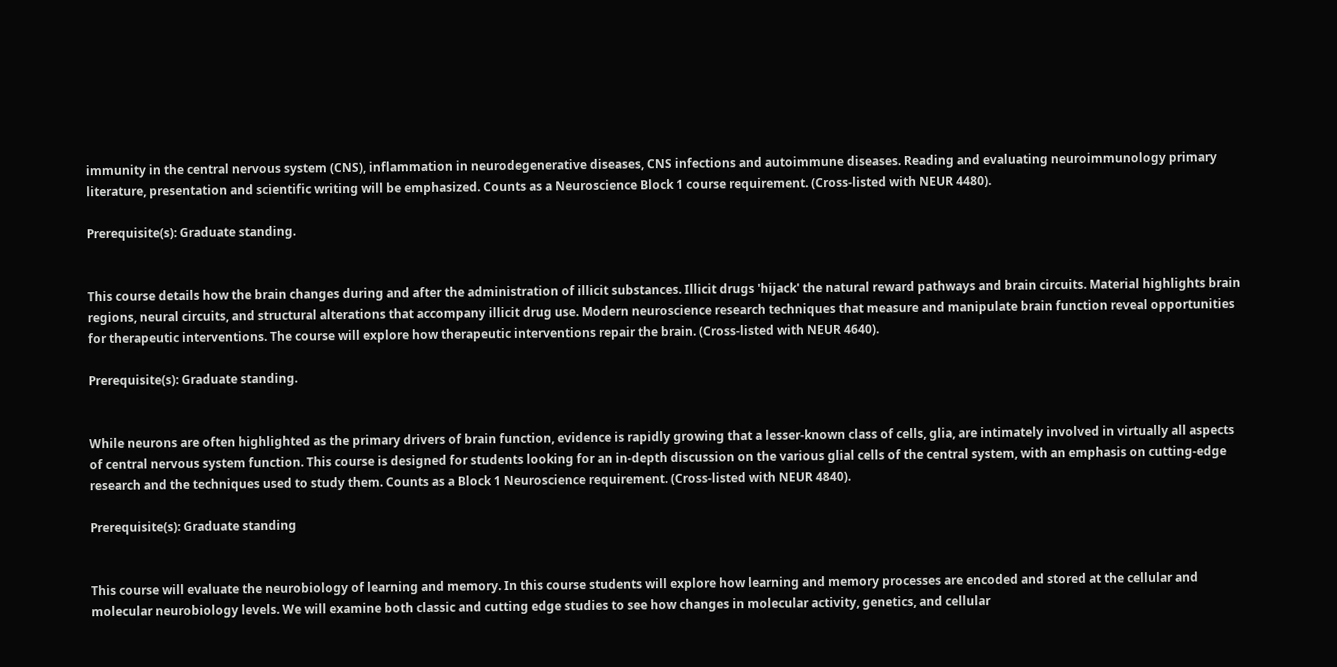immunity in the central nervous system (CNS), inflammation in neurodegenerative diseases, CNS infections and autoimmune diseases. Reading and evaluating neuroimmunology primary literature, presentation and scientific writing will be emphasized. Counts as a Neuroscience Block 1 course requirement. (Cross-listed with NEUR 4480).

Prerequisite(s): Graduate standing.


This course details how the brain changes during and after the administration of illicit substances. Illicit drugs 'hijack' the natural reward pathways and brain circuits. Material highlights brain regions, neural circuits, and structural alterations that accompany illicit drug use. Modern neuroscience research techniques that measure and manipulate brain function reveal opportunities for therapeutic interventions. The course will explore how therapeutic interventions repair the brain. (Cross-listed with NEUR 4640).

Prerequisite(s): Graduate standing.


While neurons are often highlighted as the primary drivers of brain function, evidence is rapidly growing that a lesser-known class of cells, glia, are intimately involved in virtually all aspects of central nervous system function. This course is designed for students looking for an in-depth discussion on the various glial cells of the central system, with an emphasis on cutting-edge research and the techniques used to study them. Counts as a Block 1 Neuroscience requirement. (Cross-listed with NEUR 4840).

Prerequisite(s): Graduate standing


This course will evaluate the neurobiology of learning and memory. In this course students will explore how learning and memory processes are encoded and stored at the cellular and molecular neurobiology levels. We will examine both classic and cutting edge studies to see how changes in molecular activity, genetics, and cellular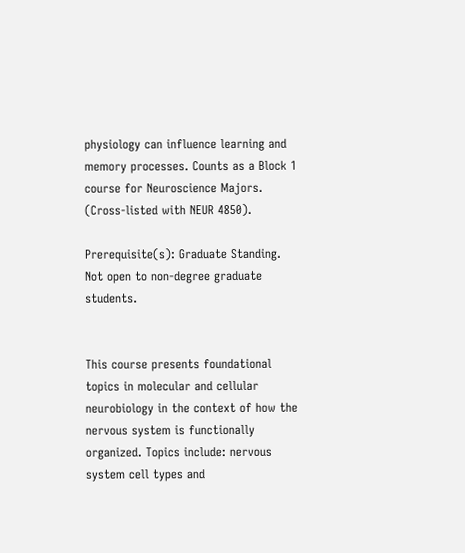physiology can influence learning and memory processes. Counts as a Block 1 course for Neuroscience Majors. (Cross-listed with NEUR 4850).

Prerequisite(s): Graduate Standing. Not open to non-degree graduate students.


This course presents foundational topics in molecular and cellular neurobiology in the context of how the nervous system is functionally organized. Topics include: nervous system cell types and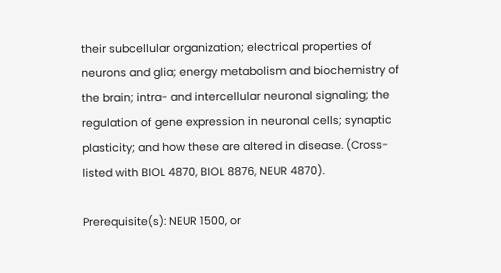their subcellular organization; electrical properties of neurons and glia; energy metabolism and biochemistry of the brain; intra- and intercellular neuronal signaling; the regulation of gene expression in neuronal cells; synaptic plasticity; and how these are altered in disease. (Cross-listed with BIOL 4870, BIOL 8876, NEUR 4870).

Prerequisite(s): NEUR 1500, or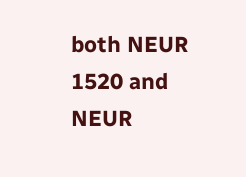both NEUR 1520 and NEUR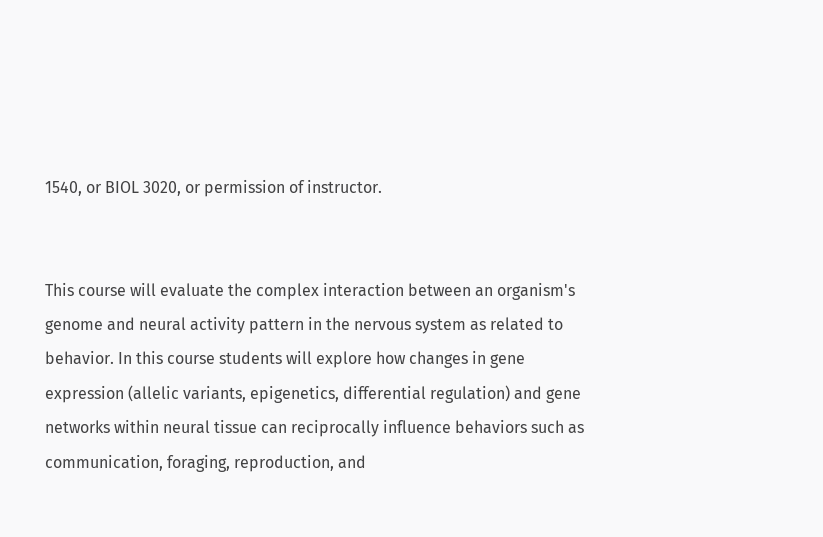1540, or BIOL 3020, or permission of instructor.


This course will evaluate the complex interaction between an organism's genome and neural activity pattern in the nervous system as related to behavior. In this course students will explore how changes in gene expression (allelic variants, epigenetics, differential regulation) and gene networks within neural tissue can reciprocally influence behaviors such as communication, foraging, reproduction, and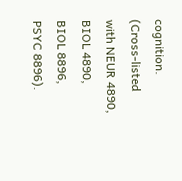cognition. (Cross-listed with NEUR 4890, BIOL 4890, BIOL 8896, PSYC 8896).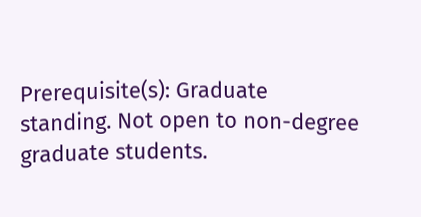Prerequisite(s): Graduate standing. Not open to non-degree graduate students.